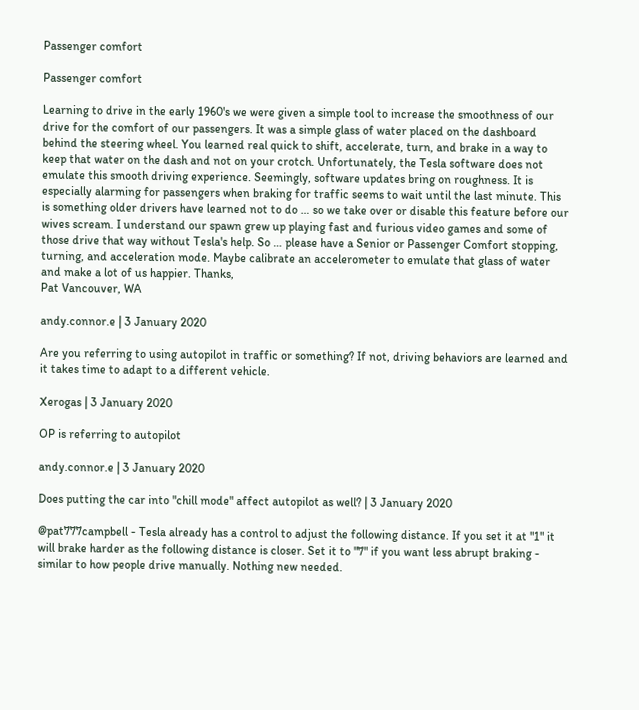Passenger comfort

Passenger comfort

Learning to drive in the early 1960's we were given a simple tool to increase the smoothness of our drive for the comfort of our passengers. It was a simple glass of water placed on the dashboard behind the steering wheel. You learned real quick to shift, accelerate, turn, and brake in a way to keep that water on the dash and not on your crotch. Unfortunately, the Tesla software does not emulate this smooth driving experience. Seemingly, software updates bring on roughness. It is especially alarming for passengers when braking for traffic seems to wait until the last minute. This is something older drivers have learned not to do … so we take over or disable this feature before our wives scream. I understand our spawn grew up playing fast and furious video games and some of those drive that way without Tesla's help. So … please have a Senior or Passenger Comfort stopping, turning, and acceleration mode. Maybe calibrate an accelerometer to emulate that glass of water and make a lot of us happier. Thanks,
Pat Vancouver, WA

andy.connor.e | 3 January 2020

Are you referring to using autopilot in traffic or something? If not, driving behaviors are learned and it takes time to adapt to a different vehicle.

Xerogas | 3 January 2020

OP is referring to autopilot

andy.connor.e | 3 January 2020

Does putting the car into "chill mode" affect autopilot as well? | 3 January 2020

@pat777campbell - Tesla already has a control to adjust the following distance. If you set it at "1" it will brake harder as the following distance is closer. Set it to "7" if you want less abrupt braking - similar to how people drive manually. Nothing new needed.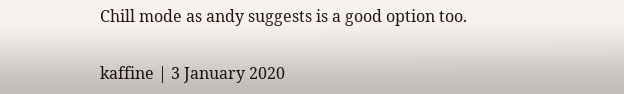Chill mode as andy suggests is a good option too.

kaffine | 3 January 2020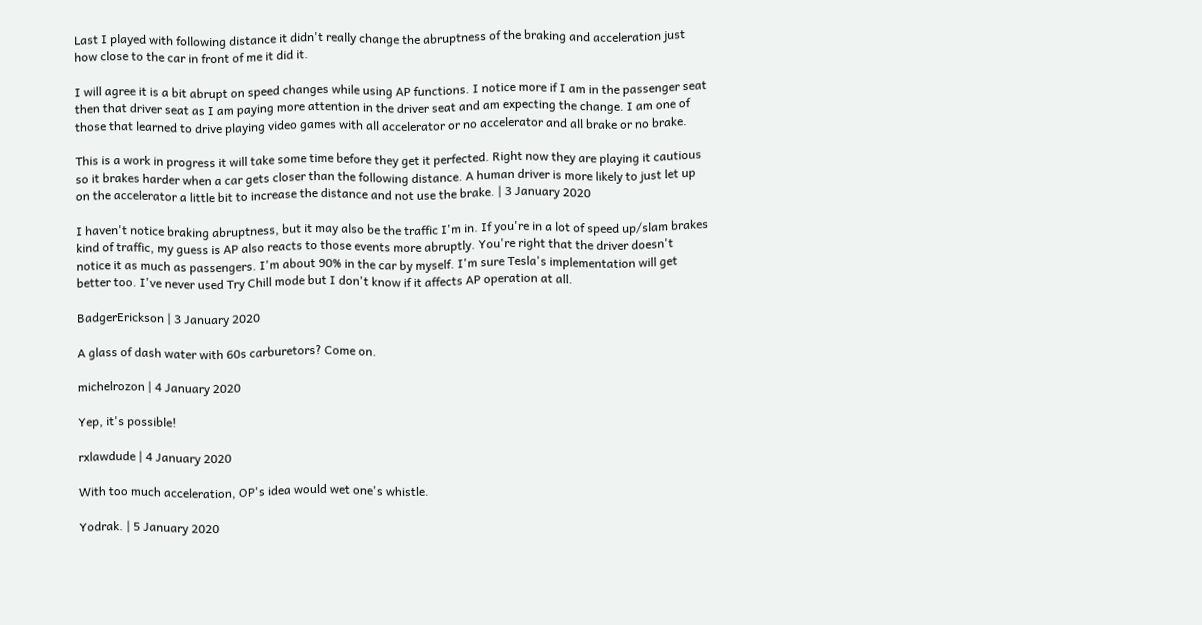Last I played with following distance it didn't really change the abruptness of the braking and acceleration just how close to the car in front of me it did it.

I will agree it is a bit abrupt on speed changes while using AP functions. I notice more if I am in the passenger seat then that driver seat as I am paying more attention in the driver seat and am expecting the change. I am one of those that learned to drive playing video games with all accelerator or no accelerator and all brake or no brake.

This is a work in progress it will take some time before they get it perfected. Right now they are playing it cautious so it brakes harder when a car gets closer than the following distance. A human driver is more likely to just let up on the accelerator a little bit to increase the distance and not use the brake. | 3 January 2020

I haven't notice braking abruptness, but it may also be the traffic I'm in. If you're in a lot of speed up/slam brakes kind of traffic, my guess is AP also reacts to those events more abruptly. You're right that the driver doesn't notice it as much as passengers. I'm about 90% in the car by myself. I'm sure Tesla's implementation will get better too. I've never used Try Chill mode but I don't know if it affects AP operation at all.

BadgerErickson | 3 January 2020

A glass of dash water with 60s carburetors? Come on.

michelrozon | 4 January 2020

Yep, it's possible!

rxlawdude | 4 January 2020

With too much acceleration, OP's idea would wet one's whistle.

Yodrak. | 5 January 2020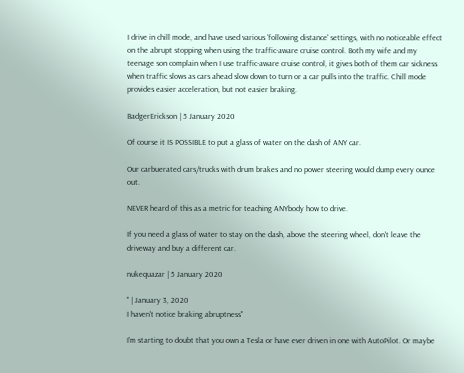I drive in chill mode, and have used various 'following distance' settings, with no noticeable effect on the abrupt stopping when using the traffic-aware cruise control. Both my wife and my teenage son complain when I use traffic-aware cruise control, it gives both of them car sickness when traffic slows as cars ahead slow down to turn or a car pulls into the traffic. Chill mode provides easier acceleration, but not easier braking.

BadgerErickson | 5 January 2020

Of course it IS POSSIBLE to put a glass of water on the dash of ANY car.

Our carbuerated cars/trucks with drum brakes and no power steering would dump every ounce out.

NEVER heard of this as a metric for teaching ANYbody how to drive.

If you need a glass of water to stay on the dash, above the steering wheel, don't leave the driveway and buy a different car.

nukequazar | 5 January 2020

" | January 3, 2020
I haven't notice braking abruptness"

I'm starting to doubt that you own a Tesla or have ever driven in one with AutoPilot. Or maybe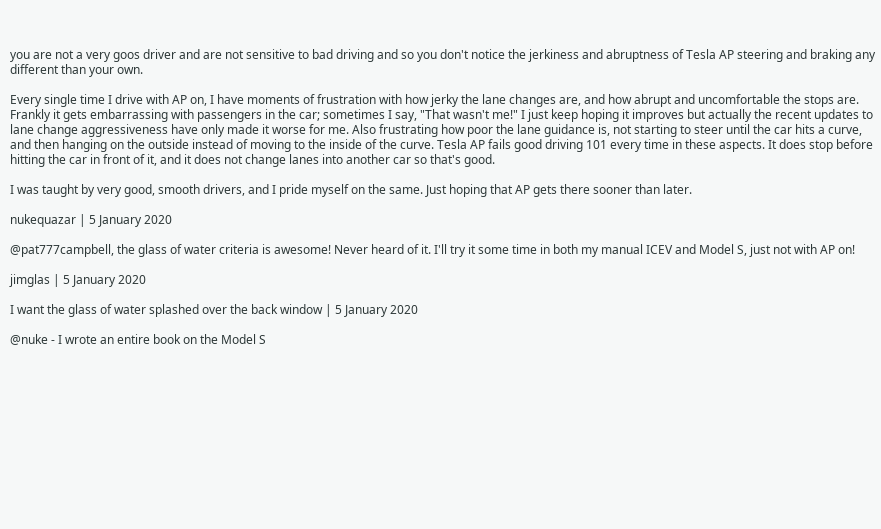you are not a very goos driver and are not sensitive to bad driving and so you don't notice the jerkiness and abruptness of Tesla AP steering and braking any different than your own.

Every single time I drive with AP on, I have moments of frustration with how jerky the lane changes are, and how abrupt and uncomfortable the stops are. Frankly it gets embarrassing with passengers in the car; sometimes I say, "That wasn't me!" I just keep hoping it improves but actually the recent updates to lane change aggressiveness have only made it worse for me. Also frustrating how poor the lane guidance is, not starting to steer until the car hits a curve, and then hanging on the outside instead of moving to the inside of the curve. Tesla AP fails good driving 101 every time in these aspects. It does stop before hitting the car in front of it, and it does not change lanes into another car so that's good.

I was taught by very good, smooth drivers, and I pride myself on the same. Just hoping that AP gets there sooner than later.

nukequazar | 5 January 2020

@pat777campbell, the glass of water criteria is awesome! Never heard of it. I'll try it some time in both my manual ICEV and Model S, just not with AP on!

jimglas | 5 January 2020

I want the glass of water splashed over the back window | 5 January 2020

@nuke - I wrote an entire book on the Model S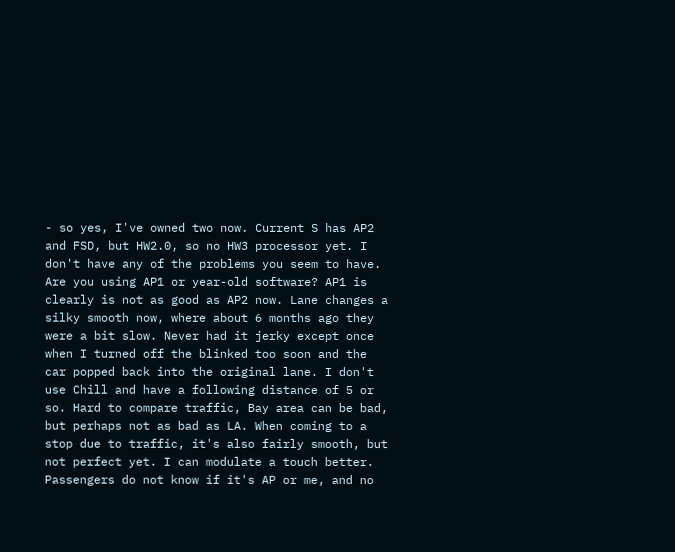- so yes, I've owned two now. Current S has AP2 and FSD, but HW2.0, so no HW3 processor yet. I don't have any of the problems you seem to have. Are you using AP1 or year-old software? AP1 is clearly is not as good as AP2 now. Lane changes a silky smooth now, where about 6 months ago they were a bit slow. Never had it jerky except once when I turned off the blinked too soon and the car popped back into the original lane. I don't use Chill and have a following distance of 5 or so. Hard to compare traffic, Bay area can be bad, but perhaps not as bad as LA. When coming to a stop due to traffic, it's also fairly smooth, but not perfect yet. I can modulate a touch better. Passengers do not know if it's AP or me, and no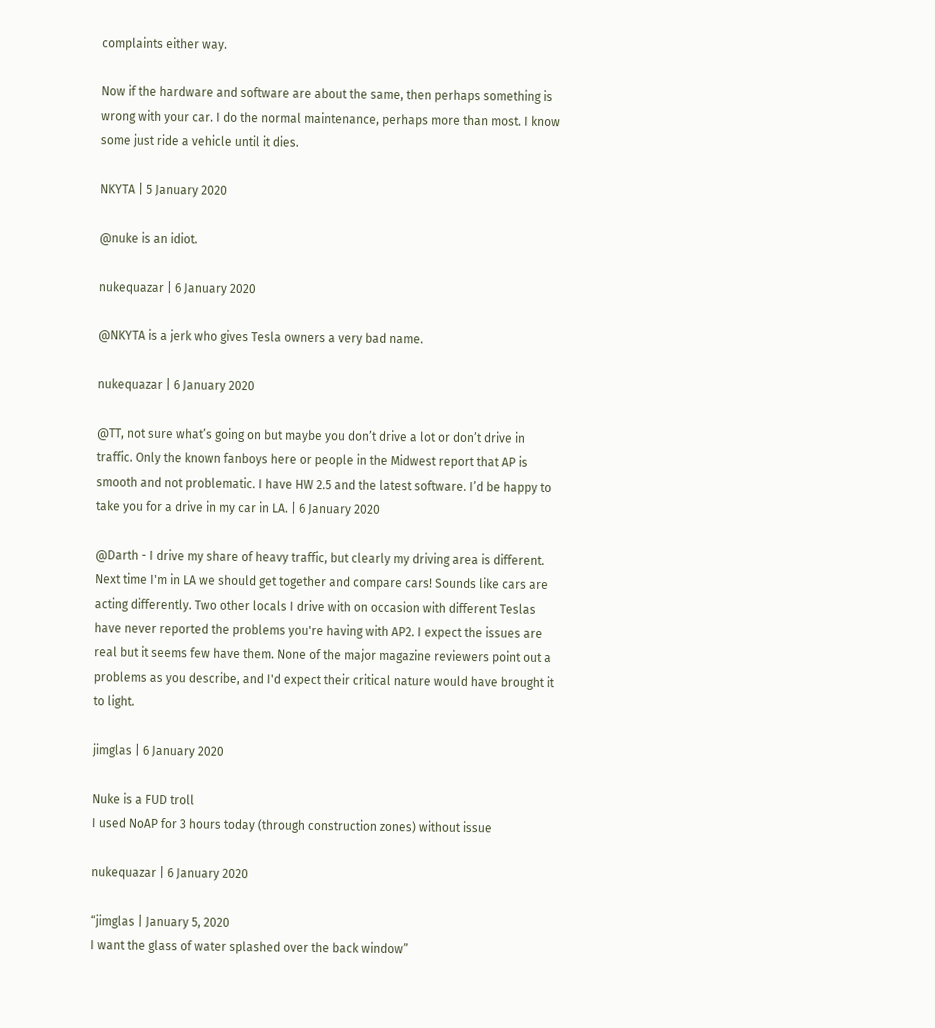complaints either way.

Now if the hardware and software are about the same, then perhaps something is wrong with your car. I do the normal maintenance, perhaps more than most. I know some just ride a vehicle until it dies.

NKYTA | 5 January 2020

@nuke is an idiot.

nukequazar | 6 January 2020

@NKYTA is a jerk who gives Tesla owners a very bad name.

nukequazar | 6 January 2020

@TT, not sure what’s going on but maybe you don’t drive a lot or don’t drive in traffic. Only the known fanboys here or people in the Midwest report that AP is smooth and not problematic. I have HW 2.5 and the latest software. I’d be happy to take you for a drive in my car in LA. | 6 January 2020

@Darth - I drive my share of heavy traffic, but clearly my driving area is different. Next time I'm in LA we should get together and compare cars! Sounds like cars are acting differently. Two other locals I drive with on occasion with different Teslas have never reported the problems you're having with AP2. I expect the issues are real but it seems few have them. None of the major magazine reviewers point out a problems as you describe, and I'd expect their critical nature would have brought it to light.

jimglas | 6 January 2020

Nuke is a FUD troll
I used NoAP for 3 hours today (through construction zones) without issue

nukequazar | 6 January 2020

“jimglas | January 5, 2020
I want the glass of water splashed over the back window”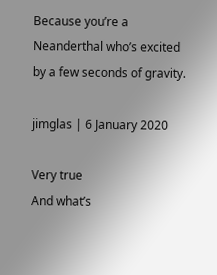Because you’re a Neanderthal who’s excited by a few seconds of gravity.

jimglas | 6 January 2020

Very true
And what’s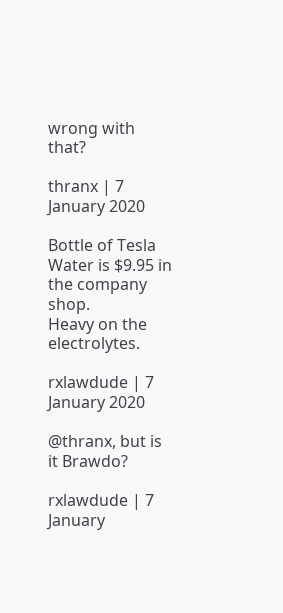wrong with that?

thranx | 7 January 2020

Bottle of Tesla Water is $9.95 in the company shop.
Heavy on the electrolytes.

rxlawdude | 7 January 2020

@thranx, but is it Brawdo?

rxlawdude | 7 January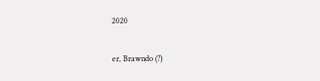2020

er, Brawndo (?)